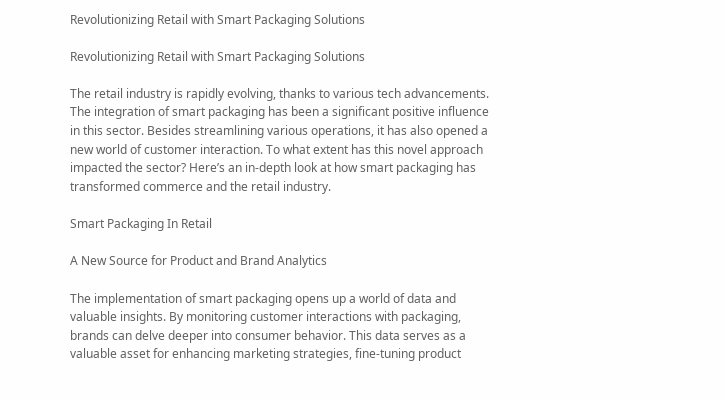Revolutionizing Retail with Smart Packaging Solutions

Revolutionizing Retail with Smart Packaging Solutions

The retail industry is rapidly evolving, thanks to various tech advancements. The integration of smart packaging has been a significant positive influence in this sector. Besides streamlining various operations, it has also opened a new world of customer interaction. To what extent has this novel approach impacted the sector? Here’s an in-depth look at how smart packaging has transformed commerce and the retail industry.

Smart Packaging In Retail

A New Source for Product and Brand Analytics

The implementation of smart packaging opens up a world of data and valuable insights. By monitoring customer interactions with packaging, brands can delve deeper into consumer behavior. This data serves as a valuable asset for enhancing marketing strategies, fine-tuning product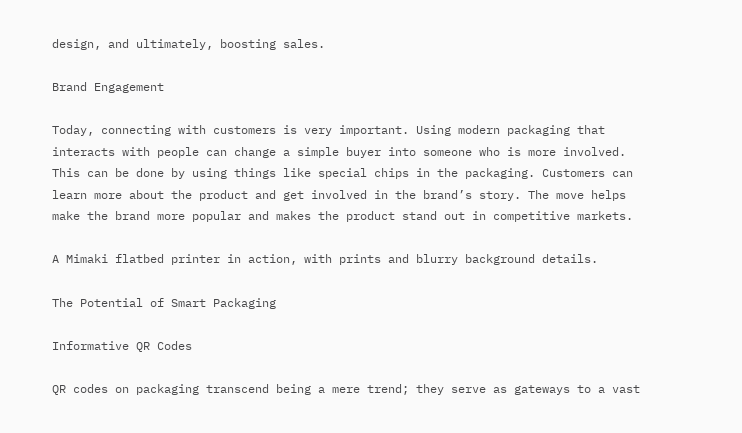design, and ultimately, boosting sales.

Brand Engagement

Today, connecting with customers is very important. Using modern packaging that interacts with people can change a simple buyer into someone who is more involved. This can be done by using things like special chips in the packaging. Customers can learn more about the product and get involved in the brand’s story. The move helps make the brand more popular and makes the product stand out in competitive markets.

A Mimaki flatbed printer in action, with prints and blurry background details.

The Potential of Smart Packaging

Informative QR Codes

QR codes on packaging transcend being a mere trend; they serve as gateways to a vast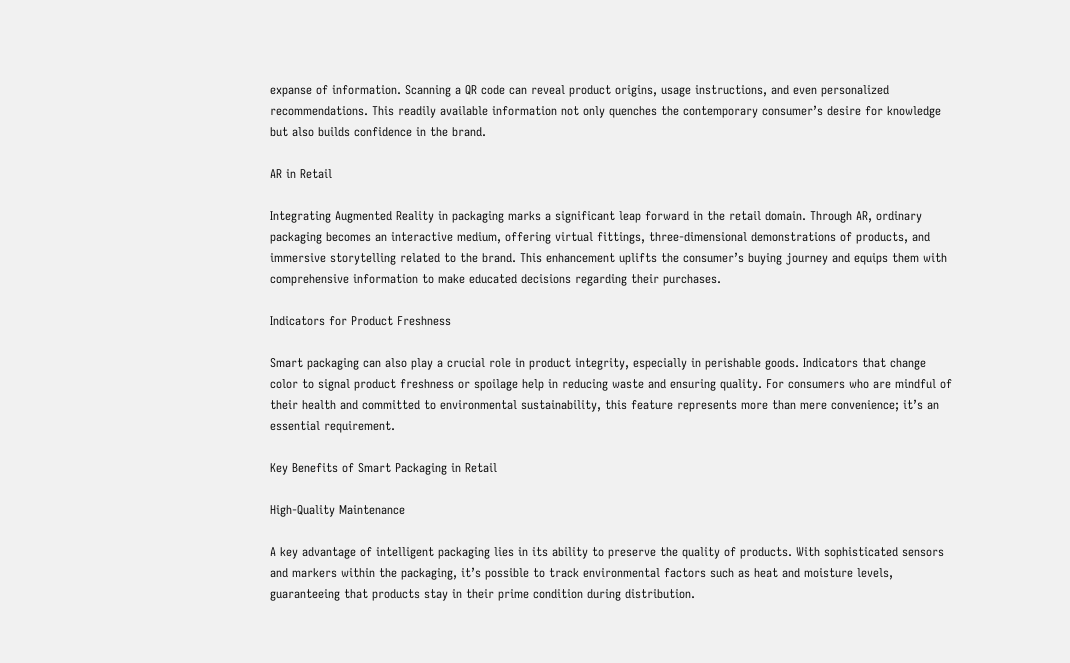expanse of information. Scanning a QR code can reveal product origins, usage instructions, and even personalized recommendations. This readily available information not only quenches the contemporary consumer’s desire for knowledge but also builds confidence in the brand.

AR in Retail

Integrating Augmented Reality in packaging marks a significant leap forward in the retail domain. Through AR, ordinary packaging becomes an interactive medium, offering virtual fittings, three-dimensional demonstrations of products, and immersive storytelling related to the brand. This enhancement uplifts the consumer’s buying journey and equips them with comprehensive information to make educated decisions regarding their purchases.

Indicators for Product Freshness

Smart packaging can also play a crucial role in product integrity, especially in perishable goods. Indicators that change color to signal product freshness or spoilage help in reducing waste and ensuring quality. For consumers who are mindful of their health and committed to environmental sustainability, this feature represents more than mere convenience; it’s an essential requirement.

Key Benefits of Smart Packaging in Retail

High-Quality Maintenance

A key advantage of intelligent packaging lies in its ability to preserve the quality of products. With sophisticated sensors and markers within the packaging, it’s possible to track environmental factors such as heat and moisture levels, guaranteeing that products stay in their prime condition during distribution.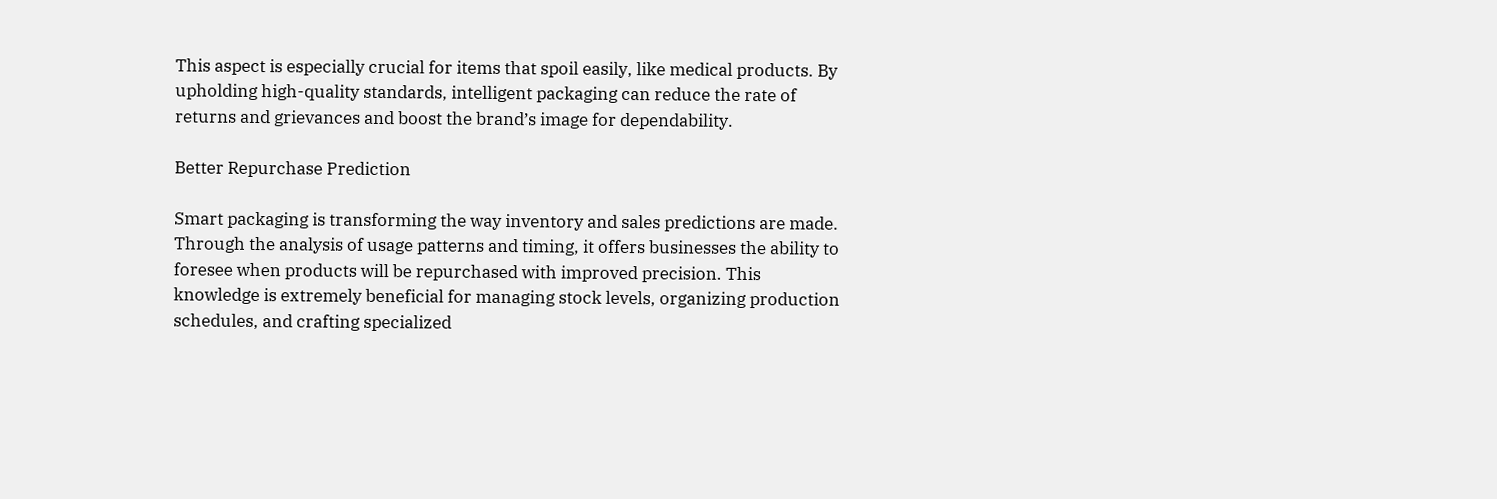This aspect is especially crucial for items that spoil easily, like medical products. By upholding high-quality standards, intelligent packaging can reduce the rate of returns and grievances and boost the brand’s image for dependability.

Better Repurchase Prediction

Smart packaging is transforming the way inventory and sales predictions are made. Through the analysis of usage patterns and timing, it offers businesses the ability to foresee when products will be repurchased with improved precision. This knowledge is extremely beneficial for managing stock levels, organizing production schedules, and crafting specialized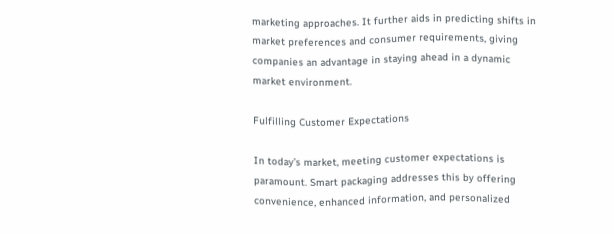marketing approaches. It further aids in predicting shifts in market preferences and consumer requirements, giving companies an advantage in staying ahead in a dynamic market environment.

Fulfilling Customer Expectations

In today’s market, meeting customer expectations is paramount. Smart packaging addresses this by offering convenience, enhanced information, and personalized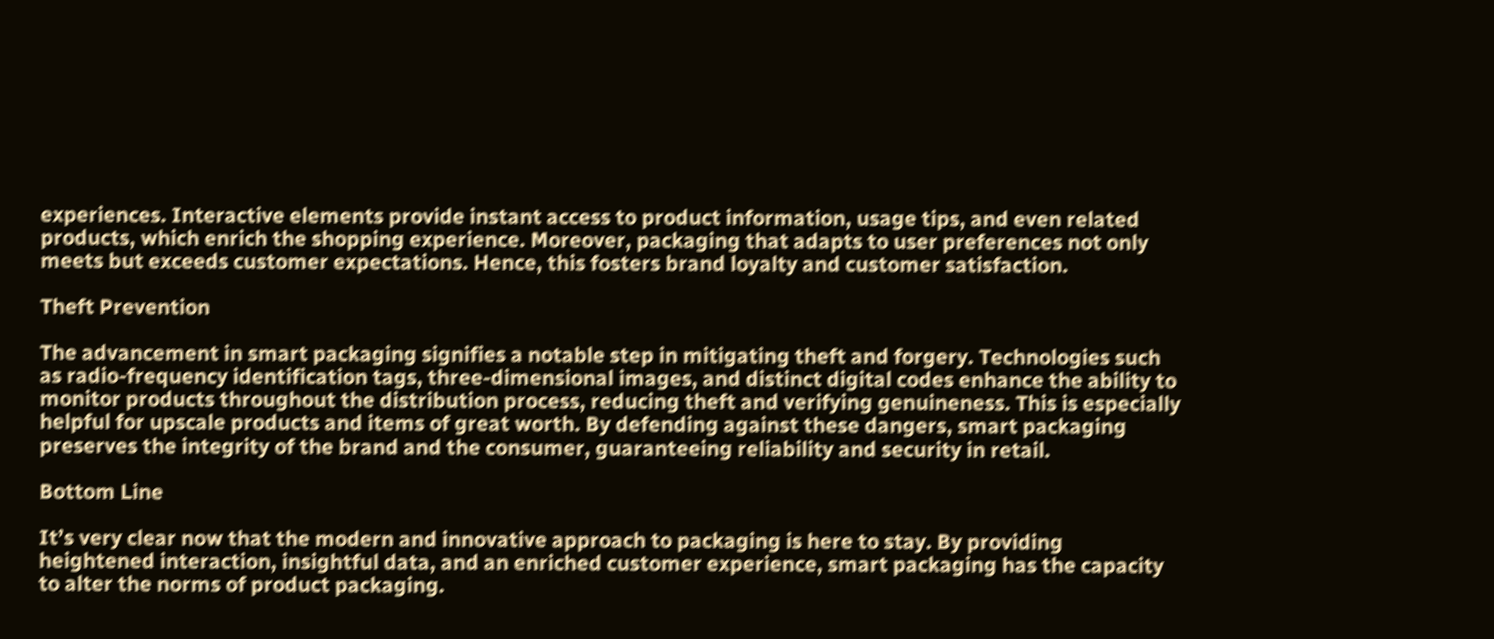experiences. Interactive elements provide instant access to product information, usage tips, and even related products, which enrich the shopping experience. Moreover, packaging that adapts to user preferences not only meets but exceeds customer expectations. Hence, this fosters brand loyalty and customer satisfaction.

Theft Prevention

The advancement in smart packaging signifies a notable step in mitigating theft and forgery. Technologies such as radio-frequency identification tags, three-dimensional images, and distinct digital codes enhance the ability to monitor products throughout the distribution process, reducing theft and verifying genuineness. This is especially helpful for upscale products and items of great worth. By defending against these dangers, smart packaging preserves the integrity of the brand and the consumer, guaranteeing reliability and security in retail.

Bottom Line

It’s very clear now that the modern and innovative approach to packaging is here to stay. By providing heightened interaction, insightful data, and an enriched customer experience, smart packaging has the capacity to alter the norms of product packaging.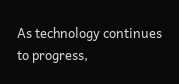As technology continues to progress,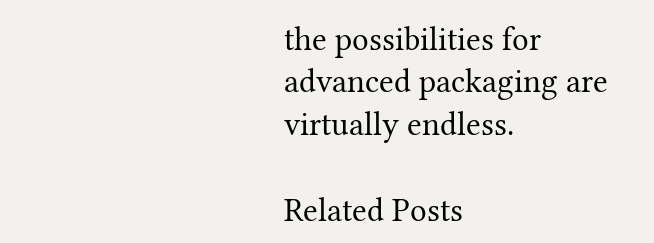the possibilities for advanced packaging are virtually endless.

Related Posts